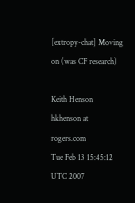[extropy-chat] Moving on (was CF research)

Keith Henson hkhenson at rogers.com
Tue Feb 13 15:45:12 UTC 2007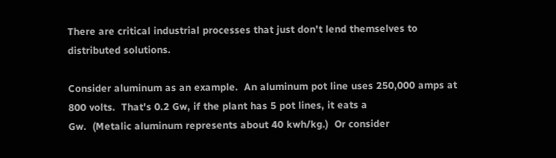There are critical industrial processes that just don't lend themselves to
distributed solutions.

Consider aluminum as an example.  An aluminum pot line uses 250,000 amps at
800 volts.  That's 0.2 Gw, if the plant has 5 pot lines, it eats a
Gw.  (Metalic aluminum represents about 40 kwh/kg.)  Or consider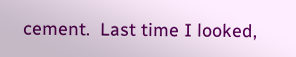cement.  Last time I looked,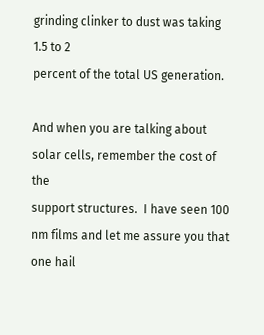grinding clinker to dust was taking 1.5 to 2
percent of the total US generation.

And when you are talking about solar cells, remember the cost of the
support structures.  I have seen 100 nm films and let me assure you that
one hail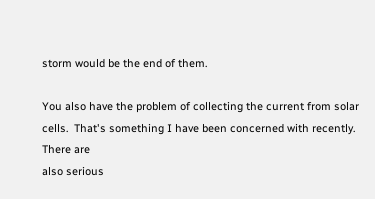storm would be the end of them.

You also have the problem of collecting the current from solar
cells.  That's something I have been concerned with recently.  There are
also serious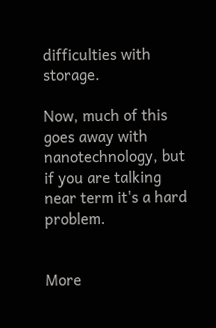difficulties with storage.

Now, much of this goes away with nanotechnology, but if you are talking
near term it's a hard problem.


More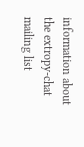information about the extropy-chat mailing list